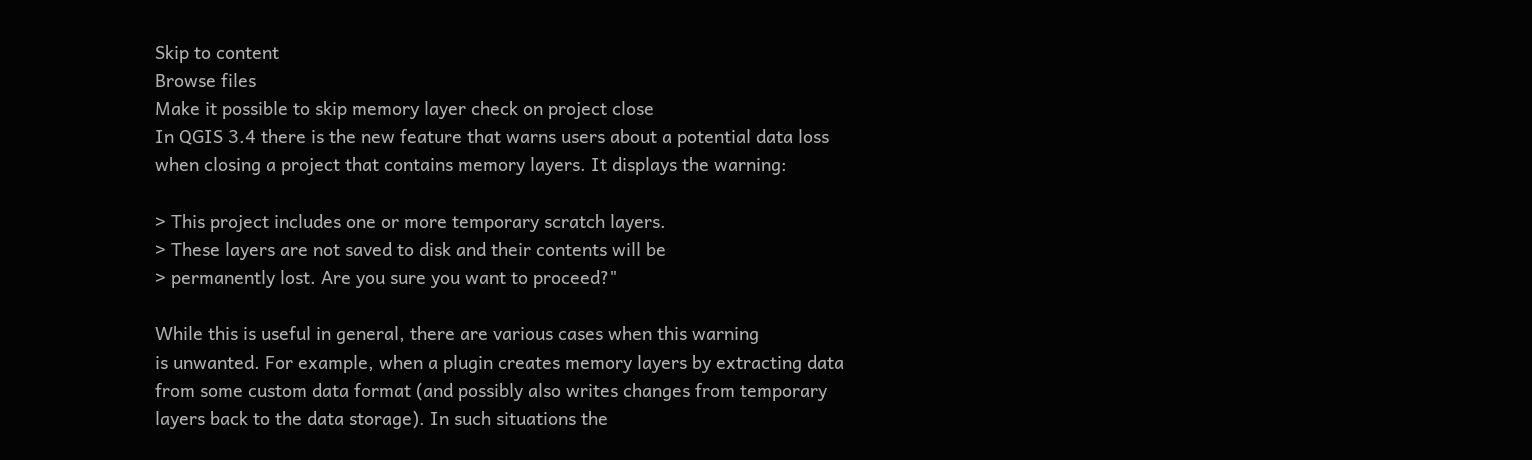Skip to content
Browse files
Make it possible to skip memory layer check on project close
In QGIS 3.4 there is the new feature that warns users about a potential data loss
when closing a project that contains memory layers. It displays the warning:

> This project includes one or more temporary scratch layers.
> These layers are not saved to disk and their contents will be
> permanently lost. Are you sure you want to proceed?"

While this is useful in general, there are various cases when this warning
is unwanted. For example, when a plugin creates memory layers by extracting data
from some custom data format (and possibly also writes changes from temporary
layers back to the data storage). In such situations the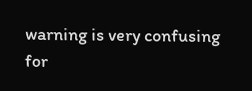warning is very confusing
for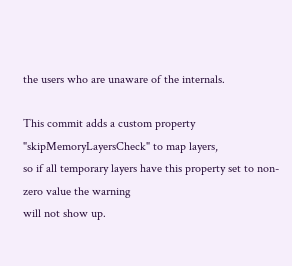the users who are unaware of the internals.

This commit adds a custom property "skipMemoryLayersCheck" to map layers,
so if all temporary layers have this property set to non-zero value the warning
will not show up.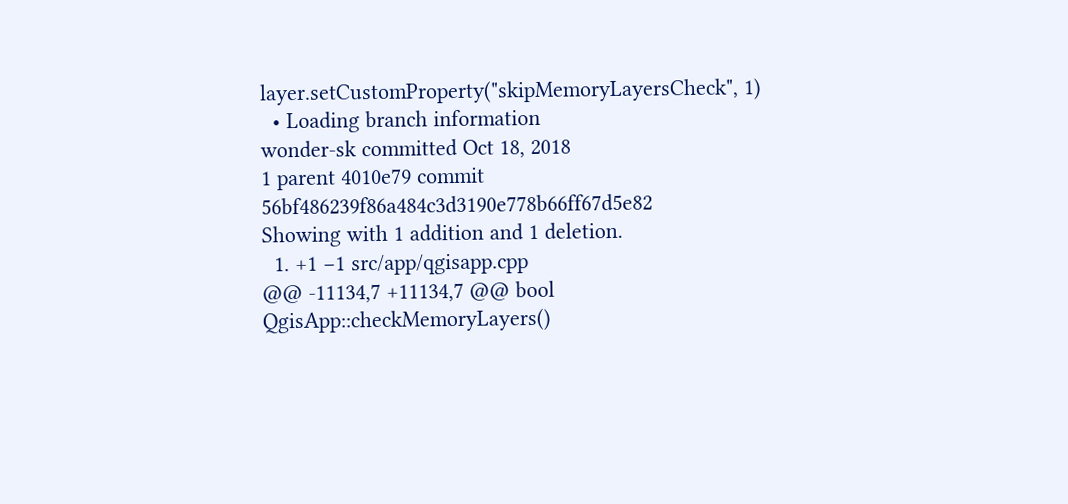layer.setCustomProperty("skipMemoryLayersCheck", 1)
  • Loading branch information
wonder-sk committed Oct 18, 2018
1 parent 4010e79 commit 56bf486239f86a484c3d3190e778b66ff67d5e82
Showing with 1 addition and 1 deletion.
  1. +1 −1 src/app/qgisapp.cpp
@@ -11134,7 +11134,7 @@ bool QgisApp::checkMemoryLayers()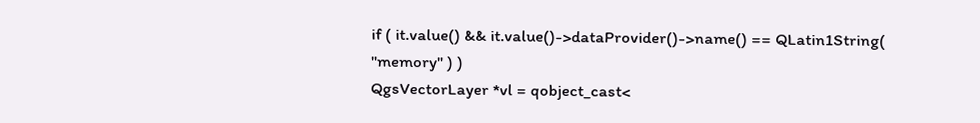if ( it.value() && it.value()->dataProvider()->name() == QLatin1String( "memory" ) )
QgsVectorLayer *vl = qobject_cast<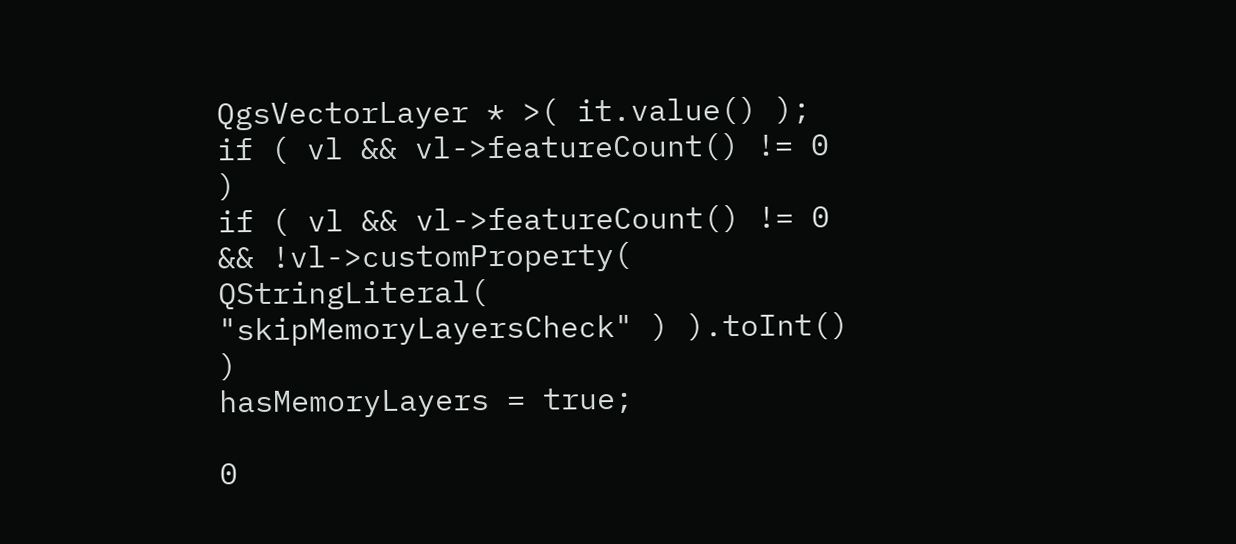QgsVectorLayer * >( it.value() );
if ( vl && vl->featureCount() != 0 )
if ( vl && vl->featureCount() != 0 && !vl->customProperty( QStringLiteral( "skipMemoryLayersCheck" ) ).toInt() )
hasMemoryLayers = true;

0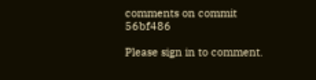comments on commit 56bf486

Please sign in to comment.